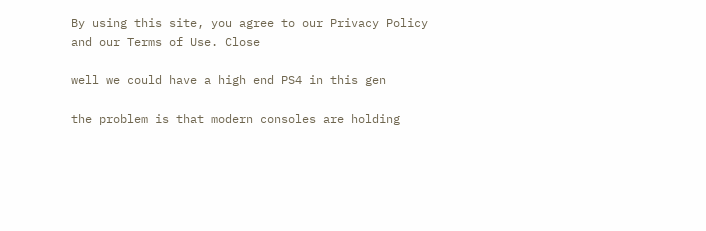By using this site, you agree to our Privacy Policy and our Terms of Use. Close

well we could have a high end PS4 in this gen

the problem is that modern consoles are holding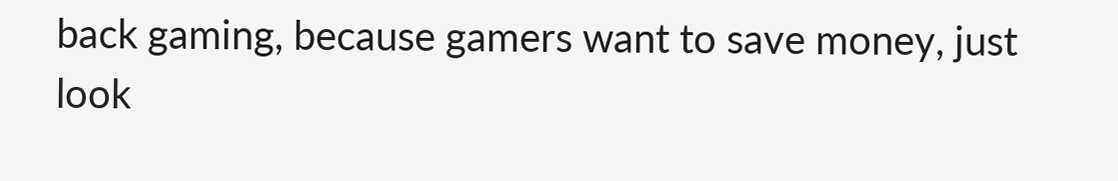back gaming, because gamers want to save money, just look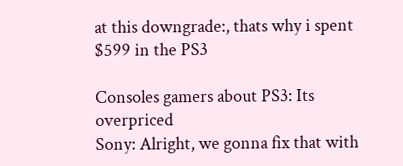at this downgrade:, thats why i spent $599 in the PS3

Consoles gamers about PS3: Its overpriced
Sony: Alright, we gonna fix that with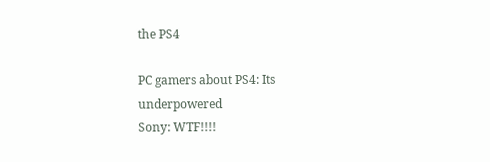the PS4

PC gamers about PS4: Its underpowered
Sony: WTF!!!!